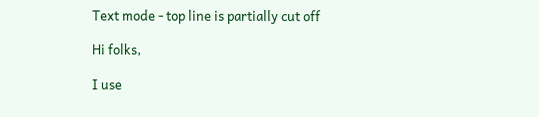Text mode - top line is partially cut off

Hi folks,

I use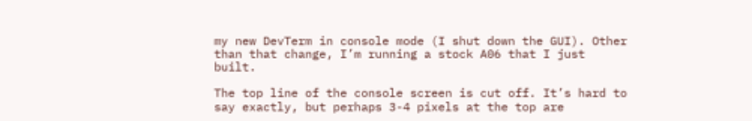my new DevTerm in console mode (I shut down the GUI). Other than that change, I’m running a stock A06 that I just built.

The top line of the console screen is cut off. It’s hard to say exactly, but perhaps 3-4 pixels at the top are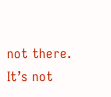not there. It’s not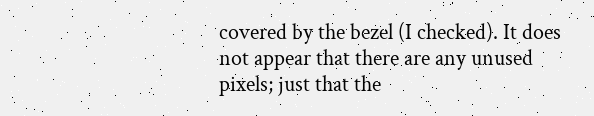covered by the bezel (I checked). It does not appear that there are any unused pixels; just that the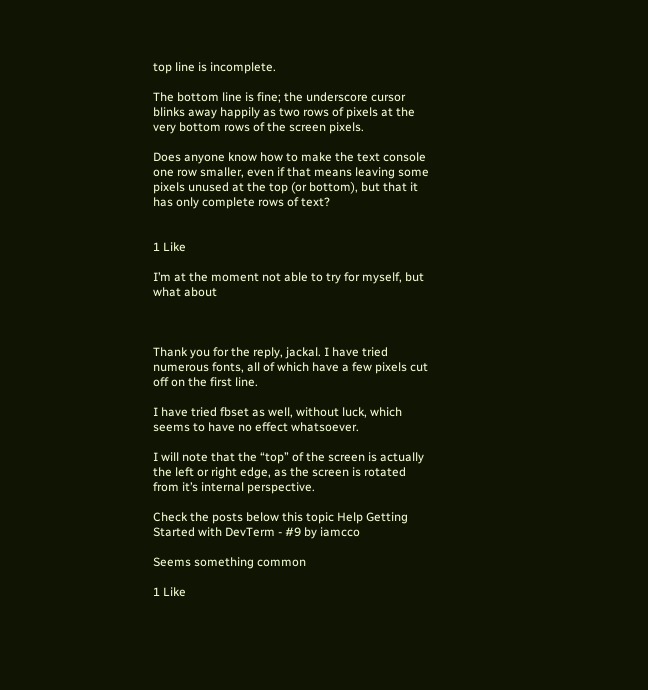top line is incomplete.

The bottom line is fine; the underscore cursor blinks away happily as two rows of pixels at the very bottom rows of the screen pixels.

Does anyone know how to make the text console one row smaller, even if that means leaving some pixels unused at the top (or bottom), but that it has only complete rows of text?


1 Like

I’m at the moment not able to try for myself, but what about



Thank you for the reply, jackal. I have tried numerous fonts, all of which have a few pixels cut off on the first line.

I have tried fbset as well, without luck, which seems to have no effect whatsoever.

I will note that the “top” of the screen is actually the left or right edge, as the screen is rotated from it’s internal perspective.

Check the posts below this topic Help Getting Started with DevTerm - #9 by iamcco

Seems something common

1 Like